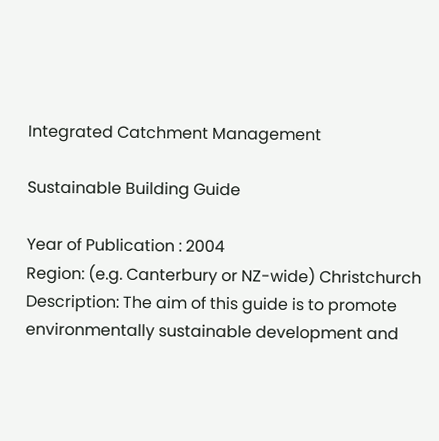Integrated Catchment Management

Sustainable Building Guide

Year of Publication : 2004
Region: (e.g. Canterbury or NZ-wide) Christchurch
Description: The aim of this guide is to promote environmentally sustainable development and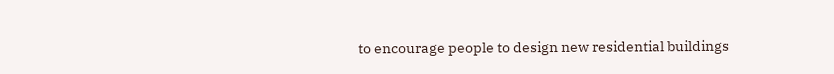to encourage people to design new residential buildings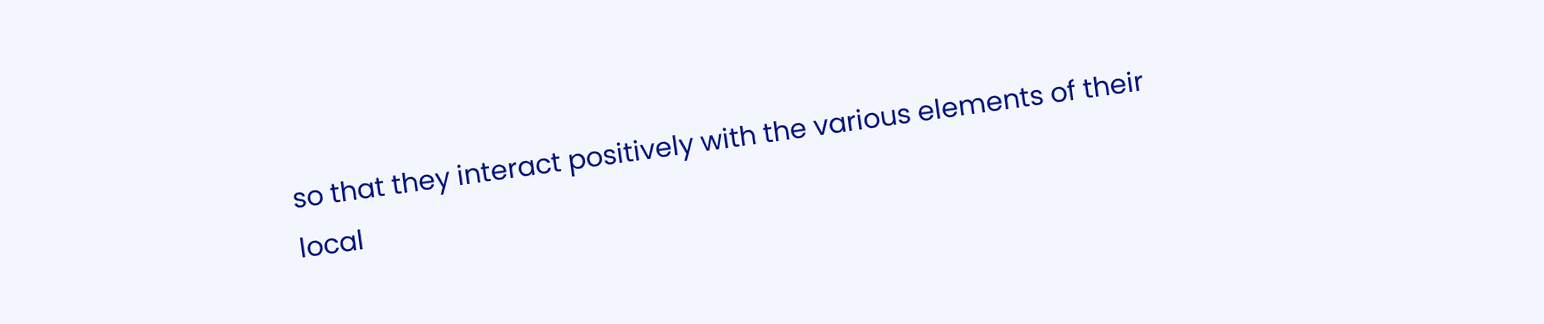so that they interact positively with the various elements of their local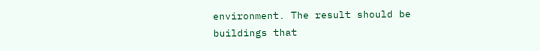environment. The result should be buildings that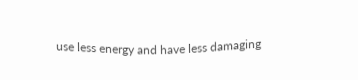use less energy and have less damaging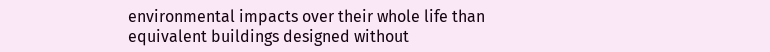environmental impacts over their whole life than equivalent buildings designed without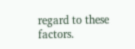regard to these factors.